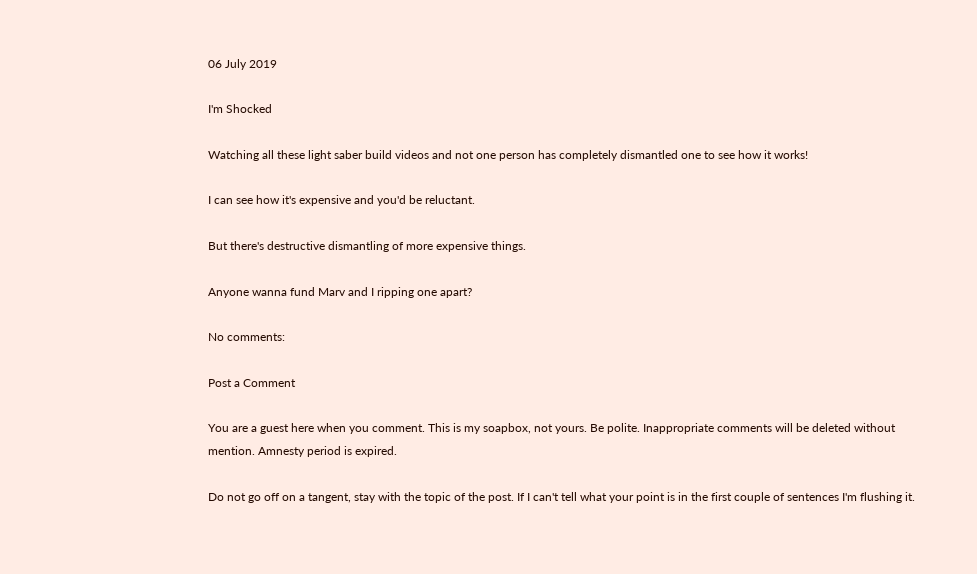06 July 2019

I'm Shocked

Watching all these light saber build videos and not one person has completely dismantled one to see how it works!

I can see how it's expensive and you'd be reluctant.

But there's destructive dismantling of more expensive things.

Anyone wanna fund Marv and I ripping one apart?

No comments:

Post a Comment

You are a guest here when you comment. This is my soapbox, not yours. Be polite. Inappropriate comments will be deleted without mention. Amnesty period is expired.

Do not go off on a tangent, stay with the topic of the post. If I can't tell what your point is in the first couple of sentences I'm flushing it.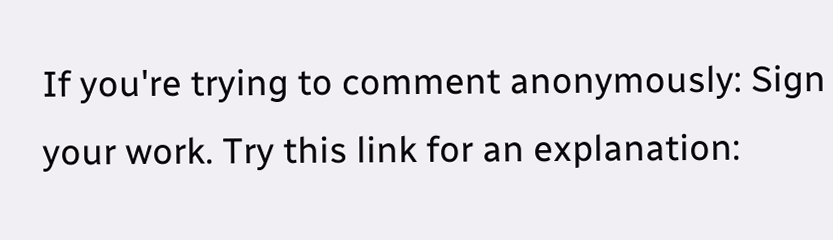If you're trying to comment anonymously: Sign your work. Try this link for an explanation: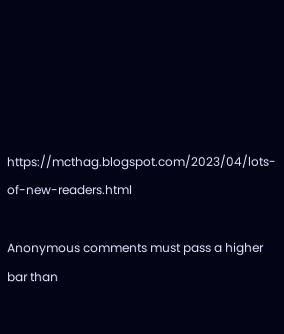https://mcthag.blogspot.com/2023/04/lots-of-new-readers.html

Anonymous comments must pass a higher bar than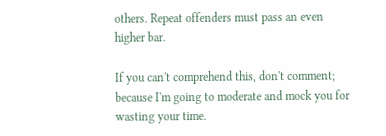others. Repeat offenders must pass an even higher bar.

If you can't comprehend this, don't comment; because I'm going to moderate and mock you for wasting your time.